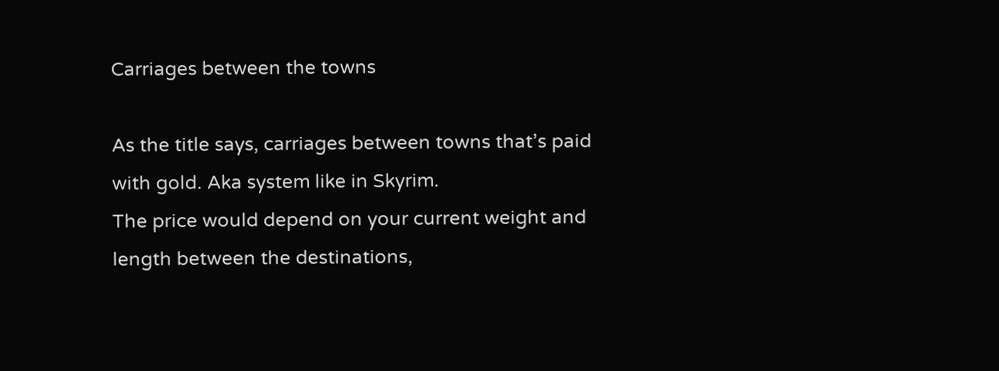Carriages between the towns

As the title says, carriages between towns that’s paid with gold. Aka system like in Skyrim.
The price would depend on your current weight and length between the destinations,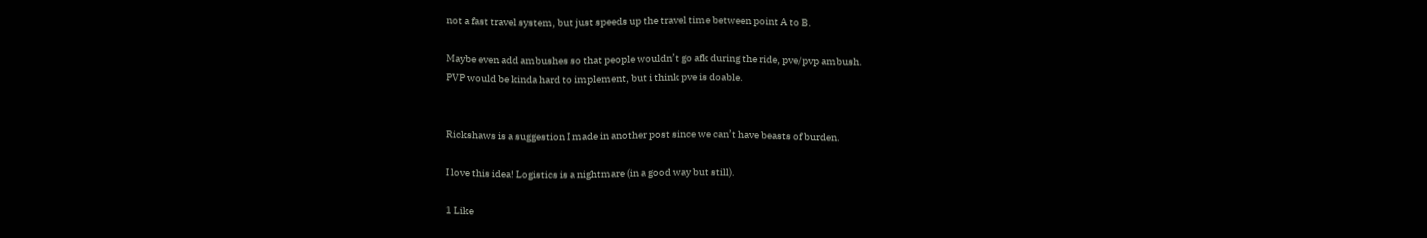not a fast travel system, but just speeds up the travel time between point A to B.

Maybe even add ambushes so that people wouldn’t go afk during the ride, pve/pvp ambush.
PVP would be kinda hard to implement, but i think pve is doable.


Rickshaws is a suggestion I made in another post since we can’t have beasts of burden.

I love this idea! Logistics is a nightmare (in a good way but still).

1 Like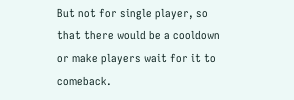But not for single player, so that there would be a cooldown or make players wait for it to comeback.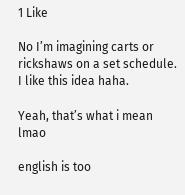1 Like

No I’m imagining carts or rickshaws on a set schedule. I like this idea haha.

Yeah, that’s what i mean lmao

english is too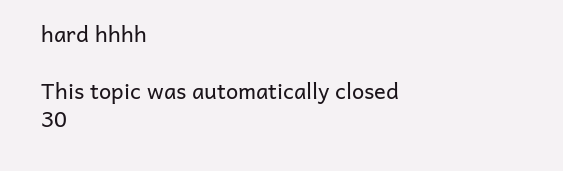hard hhhh

This topic was automatically closed 30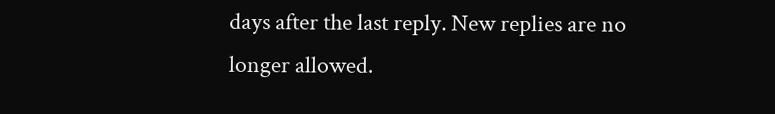days after the last reply. New replies are no longer allowed.